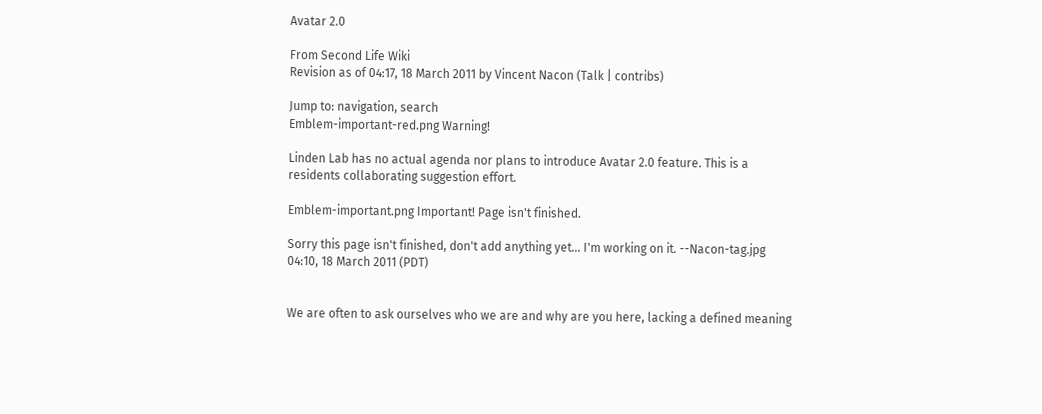Avatar 2.0

From Second Life Wiki
Revision as of 04:17, 18 March 2011 by Vincent Nacon (Talk | contribs)

Jump to: navigation, search
Emblem-important-red.png Warning!

Linden Lab has no actual agenda nor plans to introduce Avatar 2.0 feature. This is a residents collaborating suggestion effort.

Emblem-important.png Important! Page isn't finished.

Sorry this page isn't finished, don't add anything yet... I'm working on it. --Nacon-tag.jpg 04:10, 18 March 2011 (PDT)


We are often to ask ourselves who we are and why are you here, lacking a defined meaning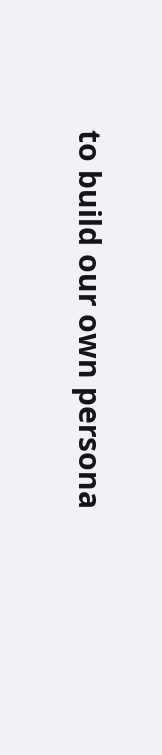to build our own persona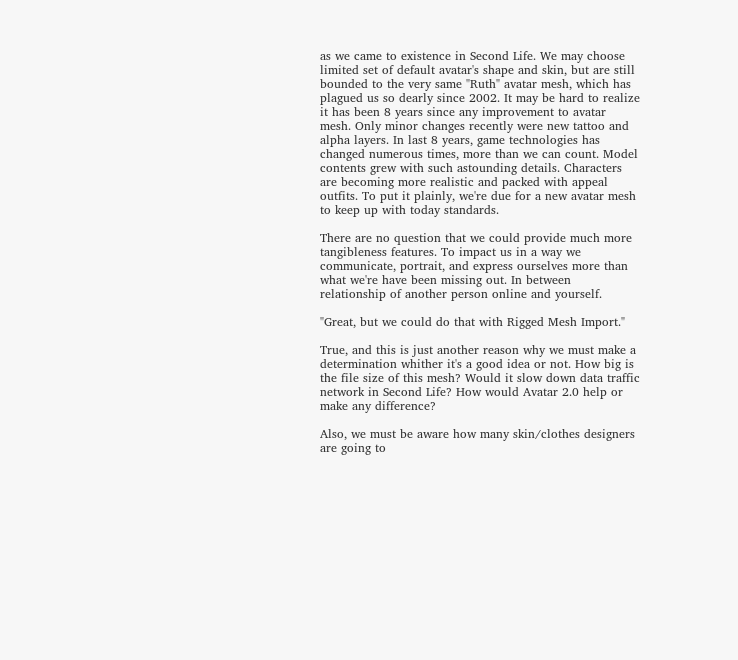as we came to existence in Second Life. We may choose limited set of default avatar's shape and skin, but are still bounded to the very same "Ruth" avatar mesh, which has plagued us so dearly since 2002. It may be hard to realize it has been 8 years since any improvement to avatar mesh. Only minor changes recently were new tattoo and alpha layers. In last 8 years, game technologies has changed numerous times, more than we can count. Model contents grew with such astounding details. Characters are becoming more realistic and packed with appeal outfits. To put it plainly, we're due for a new avatar mesh to keep up with today standards.

There are no question that we could provide much more tangibleness features. To impact us in a way we communicate, portrait, and express ourselves more than what we're have been missing out. In between relationship of another person online and yourself.

"Great, but we could do that with Rigged Mesh Import."

True, and this is just another reason why we must make a determination whither it's a good idea or not. How big is the file size of this mesh? Would it slow down data traffic network in Second Life? How would Avatar 2.0 help or make any difference?

Also, we must be aware how many skin/clothes designers are going to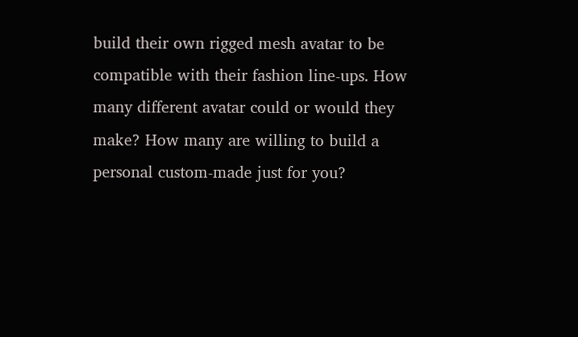build their own rigged mesh avatar to be compatible with their fashion line-ups. How many different avatar could or would they make? How many are willing to build a personal custom-made just for you?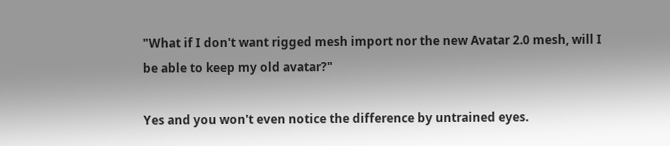"What if I don't want rigged mesh import nor the new Avatar 2.0 mesh, will I be able to keep my old avatar?"

Yes and you won't even notice the difference by untrained eyes.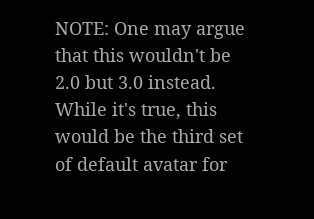NOTE: One may argue that this wouldn't be 2.0 but 3.0 instead. While it's true, this would be the third set of default avatar for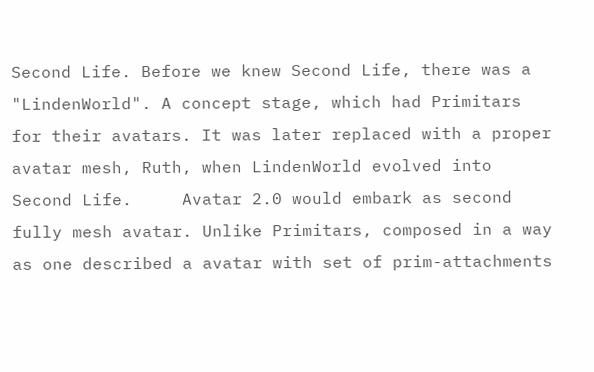Second Life. Before we knew Second Life, there was a "LindenWorld". A concept stage, which had Primitars for their avatars. It was later replaced with a proper avatar mesh, Ruth, when LindenWorld evolved into Second Life.     Avatar 2.0 would embark as second fully mesh avatar. Unlike Primitars, composed in a way as one described a avatar with set of prim-attachments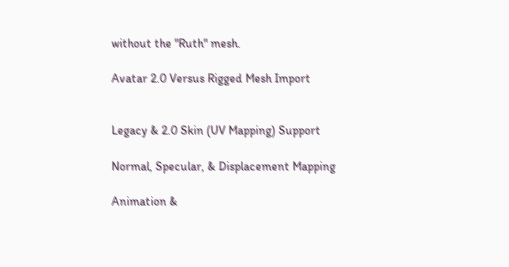without the "Ruth" mesh.

Avatar 2.0 Versus Rigged Mesh Import


Legacy & 2.0 Skin (UV Mapping) Support

Normal, Specular, & Displacement Mapping

Animation &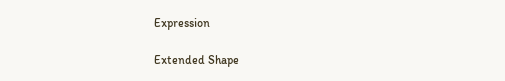Expression

Extended Shape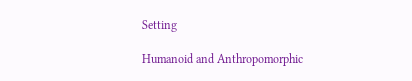Setting

Humanoid and Anthropomorphic